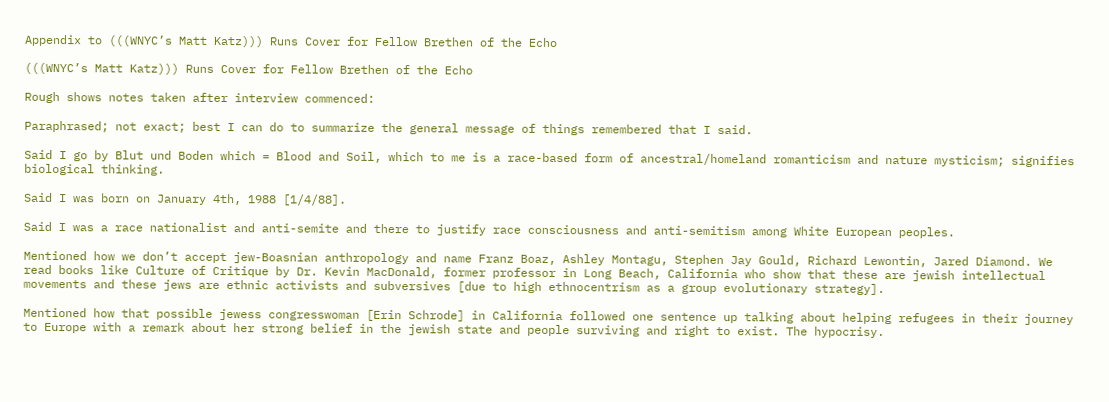Appendix to (((WNYC’s Matt Katz))) Runs Cover for Fellow Brethen of the Echo

(((WNYC’s Matt Katz))) Runs Cover for Fellow Brethen of the Echo

Rough shows notes taken after interview commenced:

Paraphrased; not exact; best I can do to summarize the general message of things remembered that I said.

Said I go by Blut und Boden which = Blood and Soil, which to me is a race-based form of ancestral/homeland romanticism and nature mysticism; signifies biological thinking.

Said I was born on January 4th, 1988 [1/4/88].

Said I was a race nationalist and anti-semite and there to justify race consciousness and anti-semitism among White European peoples.

Mentioned how we don’t accept jew-Boasnian anthropology and name Franz Boaz, Ashley Montagu, Stephen Jay Gould, Richard Lewontin, Jared Diamond. We read books like Culture of Critique by Dr. Kevin MacDonald, former professor in Long Beach, California who show that these are jewish intellectual movements and these jews are ethnic activists and subversives [due to high ethnocentrism as a group evolutionary strategy].

Mentioned how that possible jewess congresswoman [Erin Schrode] in California followed one sentence up talking about helping refugees in their journey to Europe with a remark about her strong belief in the jewish state and people surviving and right to exist. The hypocrisy.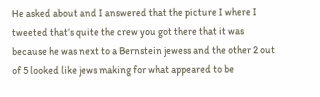He asked about and I answered that the picture I where I tweeted that’s quite the crew you got there that it was because he was next to a Bernstein jewess and the other 2 out of 5 looked like jews making for what appeared to be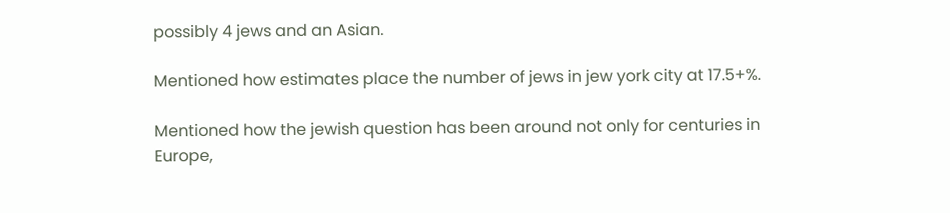possibly 4 jews and an Asian.

Mentioned how estimates place the number of jews in jew york city at 17.5+%.

Mentioned how the jewish question has been around not only for centuries in Europe,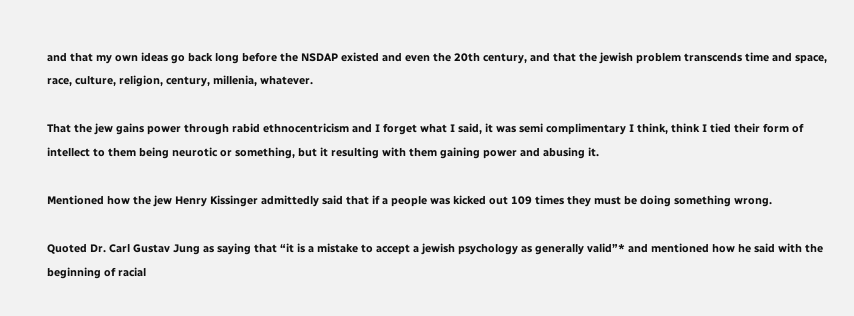and that my own ideas go back long before the NSDAP existed and even the 20th century, and that the jewish problem transcends time and space, race, culture, religion, century, millenia, whatever.

That the jew gains power through rabid ethnocentricism and I forget what I said, it was semi complimentary I think, think I tied their form of intellect to them being neurotic or something, but it resulting with them gaining power and abusing it.

Mentioned how the jew Henry Kissinger admittedly said that if a people was kicked out 109 times they must be doing something wrong.

Quoted Dr. Carl Gustav Jung as saying that “it is a mistake to accept a jewish psychology as generally valid”* and mentioned how he said with the beginning of racial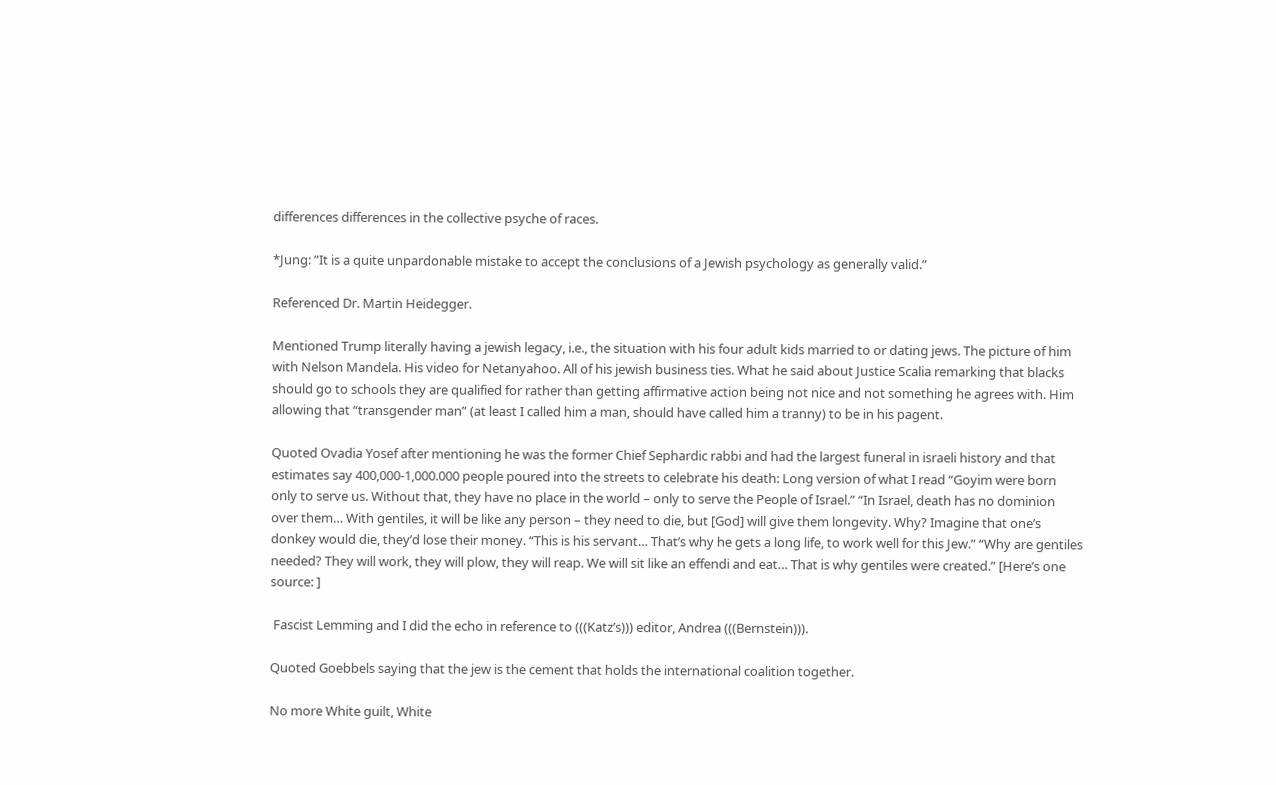differences differences in the collective psyche of races.

*Jung: ”It is a quite unpardonable mistake to accept the conclusions of a Jewish psychology as generally valid.”

Referenced Dr. Martin Heidegger.

Mentioned Trump literally having a jewish legacy, i.e., the situation with his four adult kids married to or dating jews. The picture of him with Nelson Mandela. His video for Netanyahoo. All of his jewish business ties. What he said about Justice Scalia remarking that blacks should go to schools they are qualified for rather than getting affirmative action being not nice and not something he agrees with. Him allowing that “transgender man” (at least I called him a man, should have called him a tranny) to be in his pagent.

Quoted Ovadia Yosef after mentioning he was the former Chief Sephardic rabbi and had the largest funeral in israeli history and that estimates say 400,000-1,000.000 people poured into the streets to celebrate his death: Long version of what I read “Goyim were born only to serve us. Without that, they have no place in the world – only to serve the People of Israel.” “In Israel, death has no dominion over them… With gentiles, it will be like any person – they need to die, but [God] will give them longevity. Why? Imagine that one’s donkey would die, they’d lose their money. “This is his servant… That’s why he gets a long life, to work well for this Jew.” “Why are gentiles needed? They will work, they will plow, they will reap. We will sit like an effendi and eat… That is why gentiles were created.” [Here’s one source: ]

 Fascist Lemming and I did the echo in reference to (((Katz’s))) editor, Andrea (((Bernstein))).

Quoted Goebbels saying that the jew is the cement that holds the international coalition together.

No more White guilt, White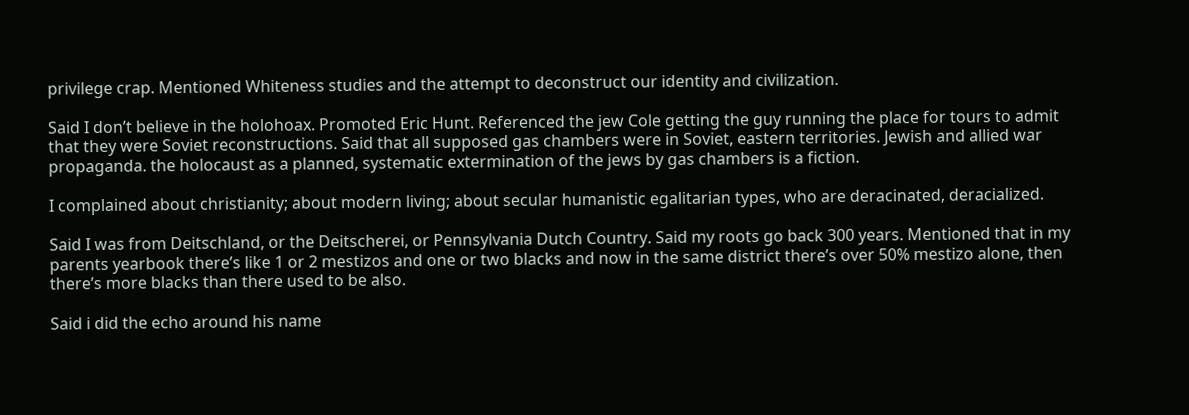privilege crap. Mentioned Whiteness studies and the attempt to deconstruct our identity and civilization.

Said I don’t believe in the holohoax. Promoted Eric Hunt. Referenced the jew Cole getting the guy running the place for tours to admit that they were Soviet reconstructions. Said that all supposed gas chambers were in Soviet, eastern territories. Jewish and allied war propaganda. the holocaust as a planned, systematic extermination of the jews by gas chambers is a fiction.

I complained about christianity; about modern living; about secular humanistic egalitarian types, who are deracinated, deracialized.

Said I was from Deitschland, or the Deitscherei, or Pennsylvania Dutch Country. Said my roots go back 300 years. Mentioned that in my parents yearbook there’s like 1 or 2 mestizos and one or two blacks and now in the same district there’s over 50% mestizo alone, then there’s more blacks than there used to be also.

Said i did the echo around his name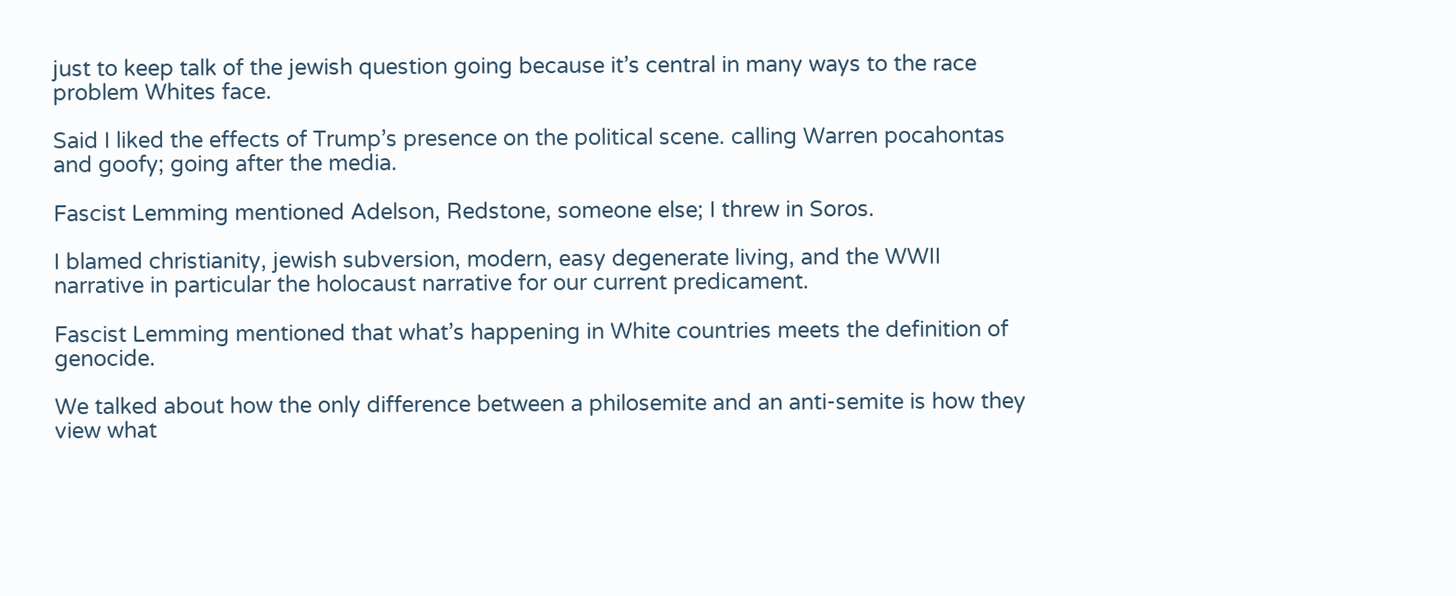just to keep talk of the jewish question going because it’s central in many ways to the race problem Whites face.

Said I liked the effects of Trump’s presence on the political scene. calling Warren pocahontas and goofy; going after the media.

Fascist Lemming mentioned Adelson, Redstone, someone else; I threw in Soros.

I blamed christianity, jewish subversion, modern, easy degenerate living, and the WWII narrative in particular the holocaust narrative for our current predicament.

Fascist Lemming mentioned that what’s happening in White countries meets the definition of genocide.

We talked about how the only difference between a philosemite and an anti-semite is how they view what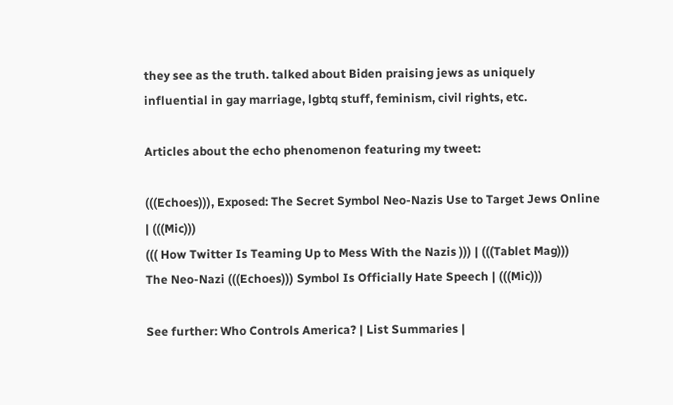they see as the truth. talked about Biden praising jews as uniquely influential in gay marriage, lgbtq stuff, feminism, civil rights, etc.

Articles about the echo phenomenon featuring my tweet:

(((Echoes))), Exposed: The Secret Symbol Neo-Nazis Use to Target Jews Online | (((Mic)))
((( How Twitter Is Teaming Up to Mess With the Nazis ))) | (((Tablet Mag)))
The Neo-Nazi (((Echoes))) Symbol Is Officially Hate Speech | (((Mic)))

See further: Who Controls America? | List Summaries |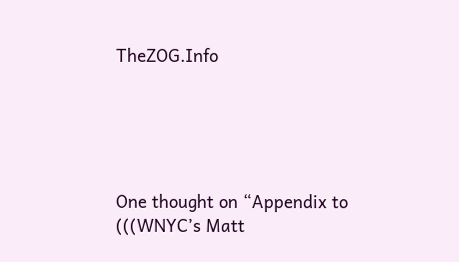TheZOG.Info





One thought on “Appendix to (((WNYC’s Matt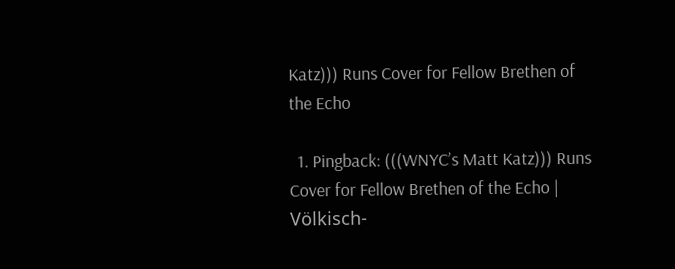Katz))) Runs Cover for Fellow Brethen of the Echo

  1. Pingback: (((WNYC’s Matt Katz))) Runs Cover for Fellow Brethen of the Echo | Völkisch-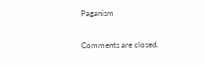Paganism

Comments are closed.